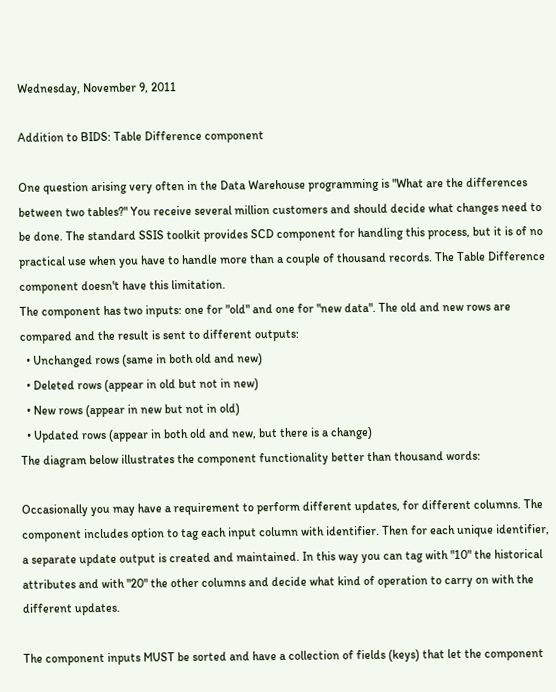Wednesday, November 9, 2011

Addition to BIDS: Table Difference component

One question arising very often in the Data Warehouse programming is "What are the differences between two tables?" You receive several million customers and should decide what changes need to be done. The standard SSIS toolkit provides SCD component for handling this process, but it is of no practical use when you have to handle more than a couple of thousand records. The Table Difference component doesn't have this limitation.
The component has two inputs: one for "old" and one for "new data". The old and new rows are compared and the result is sent to different outputs:
  • Unchanged rows (same in both old and new)
  • Deleted rows (appear in old but not in new)
  • New rows (appear in new but not in old)
  • Updated rows (appear in both old and new, but there is a change)
The diagram below illustrates the component functionality better than thousand words:

Occasionally you may have a requirement to perform different updates, for different columns. The component includes option to tag each input column with identifier. Then for each unique identifier, a separate update output is created and maintained. In this way you can tag with "10" the historical attributes and with "20" the other columns and decide what kind of operation to carry on with the different updates.

The component inputs MUST be sorted and have a collection of fields (keys) that let the component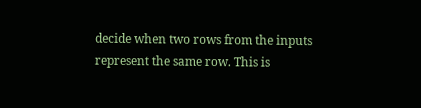decide when two rows from the inputs represent the same row. This is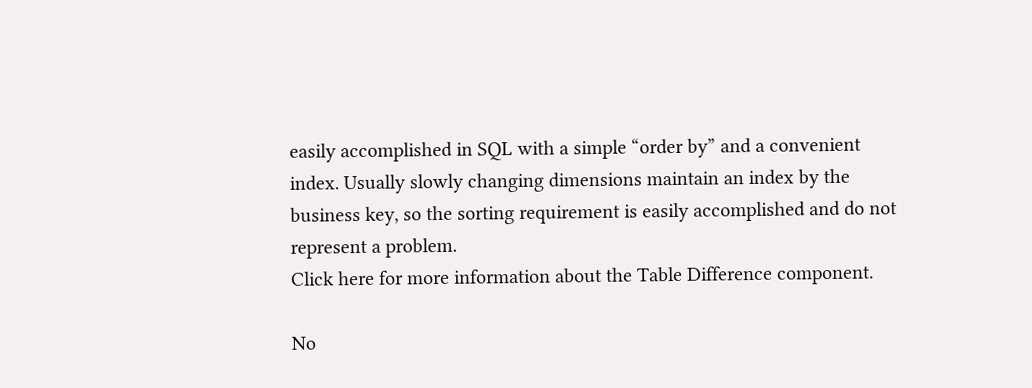easily accomplished in SQL with a simple “order by” and a convenient index. Usually slowly changing dimensions maintain an index by the business key, so the sorting requirement is easily accomplished and do not represent a problem.
Click here for more information about the Table Difference component.

No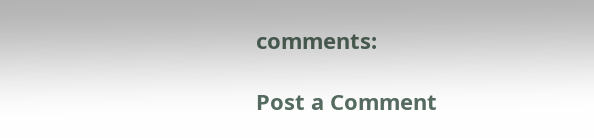comments:

Post a Comment